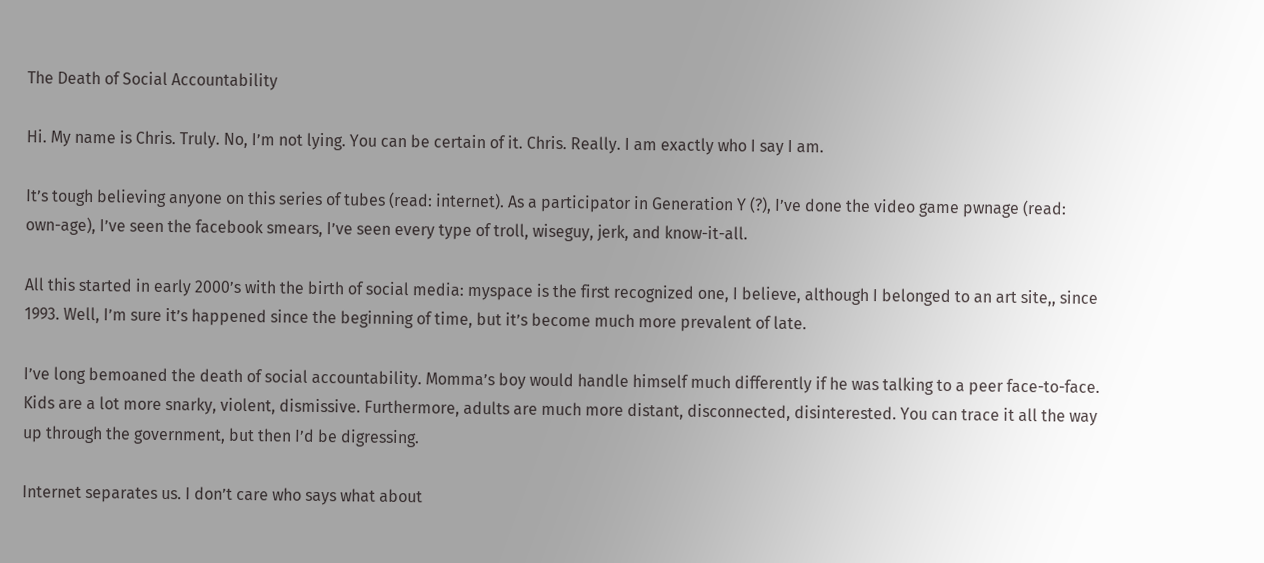The Death of Social Accountability

Hi. My name is Chris. Truly. No, I’m not lying. You can be certain of it. Chris. Really. I am exactly who I say I am.

It’s tough believing anyone on this series of tubes (read: internet). As a participator in Generation Y (?), I’ve done the video game pwnage (read: own-age), I’ve seen the facebook smears, I’ve seen every type of troll, wiseguy, jerk, and know-it-all.

All this started in early 2000’s with the birth of social media: myspace is the first recognized one, I believe, although I belonged to an art site,, since 1993. Well, I’m sure it’s happened since the beginning of time, but it’s become much more prevalent of late.

I’ve long bemoaned the death of social accountability. Momma’s boy would handle himself much differently if he was talking to a peer face-to-face. Kids are a lot more snarky, violent, dismissive. Furthermore, adults are much more distant, disconnected, disinterested. You can trace it all the way up through the government, but then I’d be digressing.

Internet separates us. I don’t care who says what about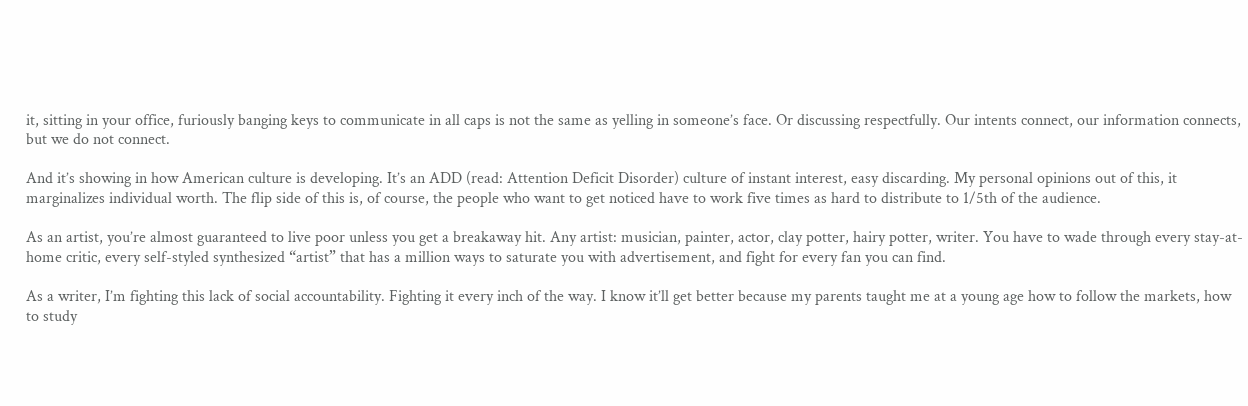it, sitting in your office, furiously banging keys to communicate in all caps is not the same as yelling in someone’s face. Or discussing respectfully. Our intents connect, our information connects, but we do not connect.

And it’s showing in how American culture is developing. It’s an ADD (read: Attention Deficit Disorder) culture of instant interest, easy discarding. My personal opinions out of this, it marginalizes individual worth. The flip side of this is, of course, the people who want to get noticed have to work five times as hard to distribute to 1/5th of the audience.

As an artist, you’re almost guaranteed to live poor unless you get a breakaway hit. Any artist: musician, painter, actor, clay potter, hairy potter, writer. You have to wade through every stay-at-home critic, every self-styled synthesized “artist” that has a million ways to saturate you with advertisement, and fight for every fan you can find.

As a writer, I’m fighting this lack of social accountability. Fighting it every inch of the way. I know it’ll get better because my parents taught me at a young age how to follow the markets, how to study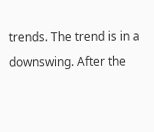trends. The trend is in a downswing. After the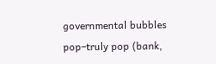governmental bubbles pop–truly pop (bank,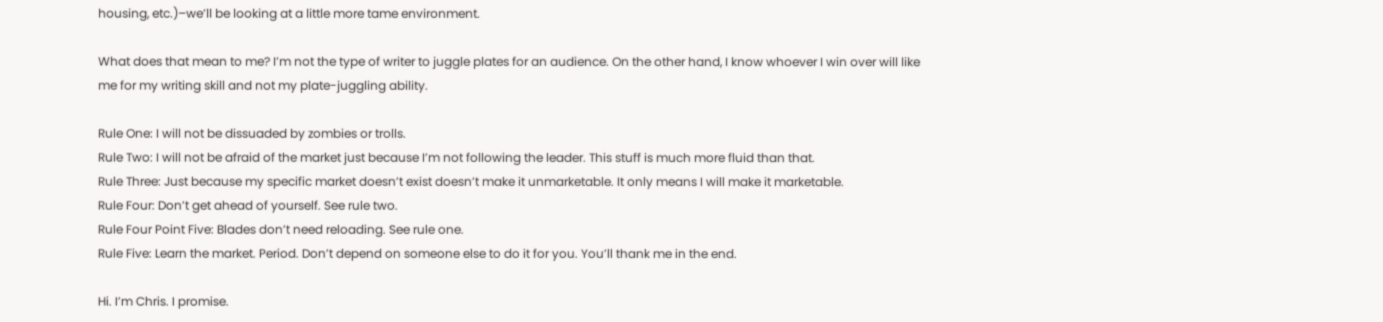housing, etc.)–we’ll be looking at a little more tame environment.

What does that mean to me? I’m not the type of writer to juggle plates for an audience. On the other hand, I know whoever I win over will like me for my writing skill and not my plate-juggling ability.

Rule One: I will not be dissuaded by zombies or trolls.
Rule Two: I will not be afraid of the market just because I’m not following the leader. This stuff is much more fluid than that.
Rule Three: Just because my specific market doesn’t exist doesn’t make it unmarketable. It only means I will make it marketable.
Rule Four: Don’t get ahead of yourself. See rule two.
Rule Four Point Five: Blades don’t need reloading. See rule one.
Rule Five: Learn the market. Period. Don’t depend on someone else to do it for you. You’ll thank me in the end.

Hi. I’m Chris. I promise.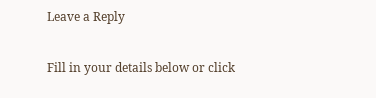Leave a Reply

Fill in your details below or click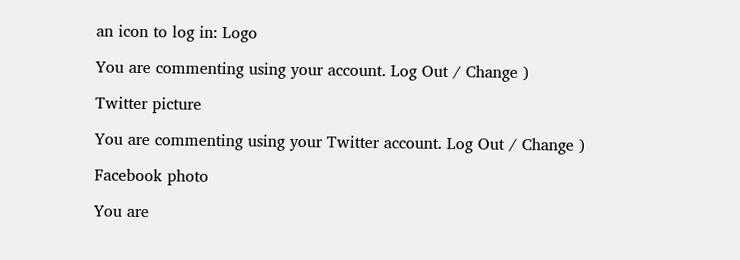an icon to log in: Logo

You are commenting using your account. Log Out / Change )

Twitter picture

You are commenting using your Twitter account. Log Out / Change )

Facebook photo

You are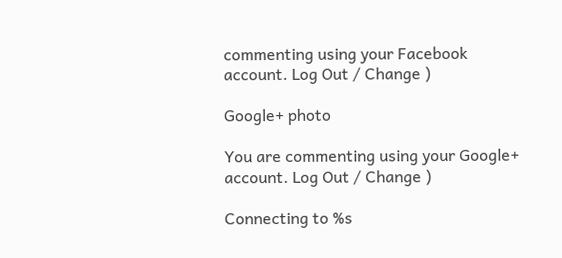commenting using your Facebook account. Log Out / Change )

Google+ photo

You are commenting using your Google+ account. Log Out / Change )

Connecting to %s